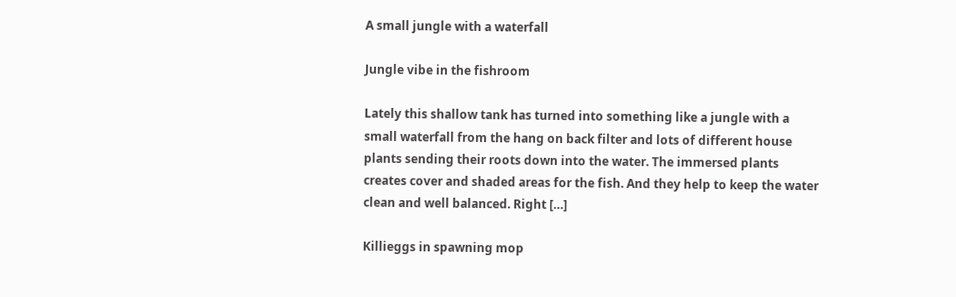A small jungle with a waterfall

Jungle vibe in the fishroom

Lately this shallow tank has turned into something like a jungle with a small waterfall from the hang on back filter and lots of different house plants sending their roots down into the water. The immersed plants creates cover and shaded areas for the fish. And they help to keep the water clean and well balanced. Right […]

Killieggs in spawning mop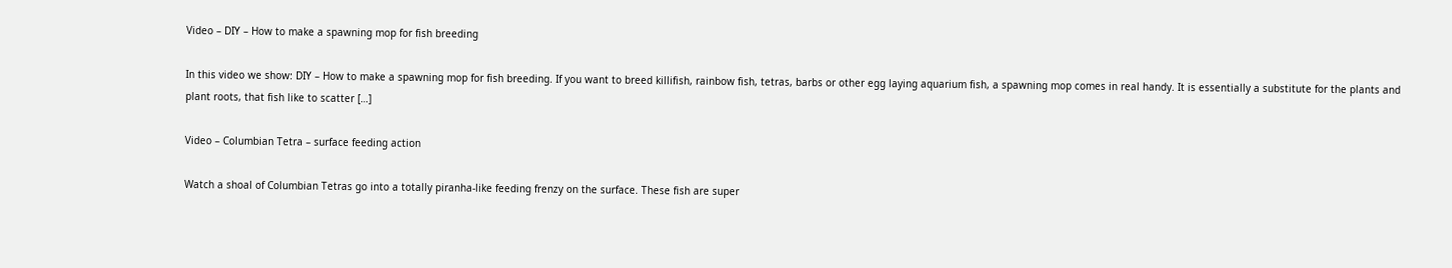Video – DIY – How to make a spawning mop for fish breeding

In this video we show: DIY – How to make a spawning mop for fish breeding. If you want to breed killifish, rainbow fish, tetras, barbs or other egg laying aquarium fish, a spawning mop comes in real handy. It is essentially a substitute for the plants and plant roots, that fish like to scatter […]

Video – Columbian Tetra – surface feeding action

Watch a shoal of Columbian Tetras go into a totally piranha-like feeding frenzy on the surface. These fish are super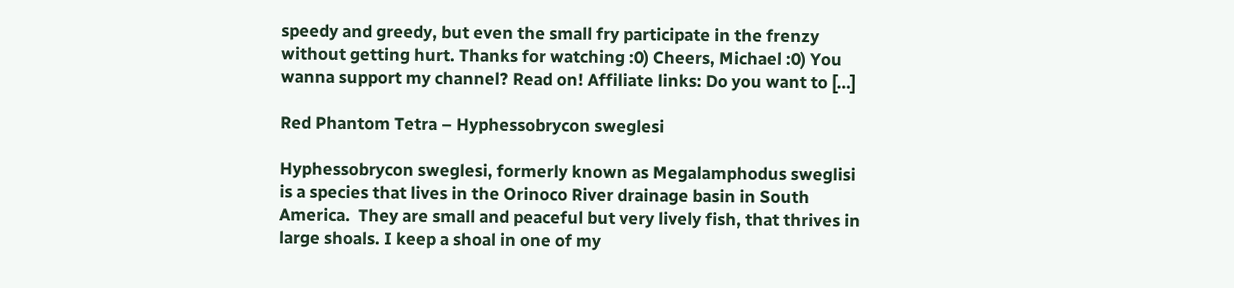speedy and greedy, but even the small fry participate in the frenzy without getting hurt. Thanks for watching :0) Cheers, Michael :0) You wanna support my channel? Read on! Affiliate links: Do you want to […]

Red Phantom Tetra – Hyphessobrycon sweglesi

Hyphessobrycon sweglesi, formerly known as Megalamphodus sweglisi is a species that lives in the Orinoco River drainage basin in South America.  They are small and peaceful but very lively fish, that thrives in large shoals. I keep a shoal in one of my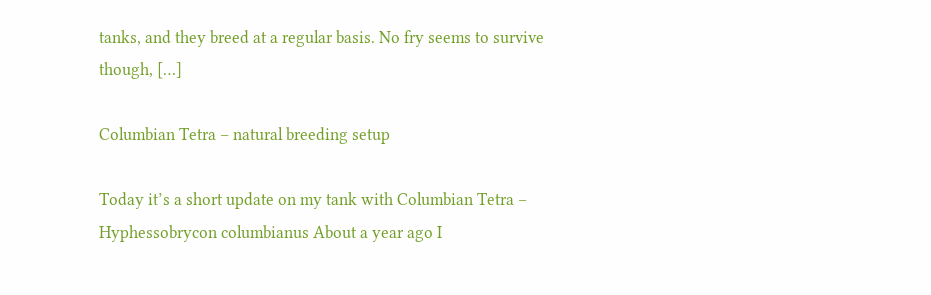tanks, and they breed at a regular basis. No fry seems to survive though, […]

Columbian Tetra – natural breeding setup

Today it’s a short update on my tank with Columbian Tetra – Hyphessobrycon columbianus About a year ago I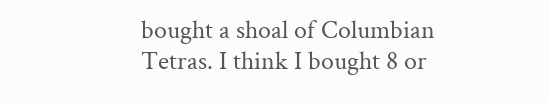bought a shoal of Columbian Tetras. I think I bought 8 or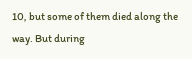10, but some of them died along the way. But during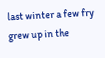last winter a few fry grew up in the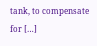tank, to compensate for […]